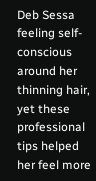Deb Sessa feeling self-conscious around her thinning hair, yet these professional tips helped her feel more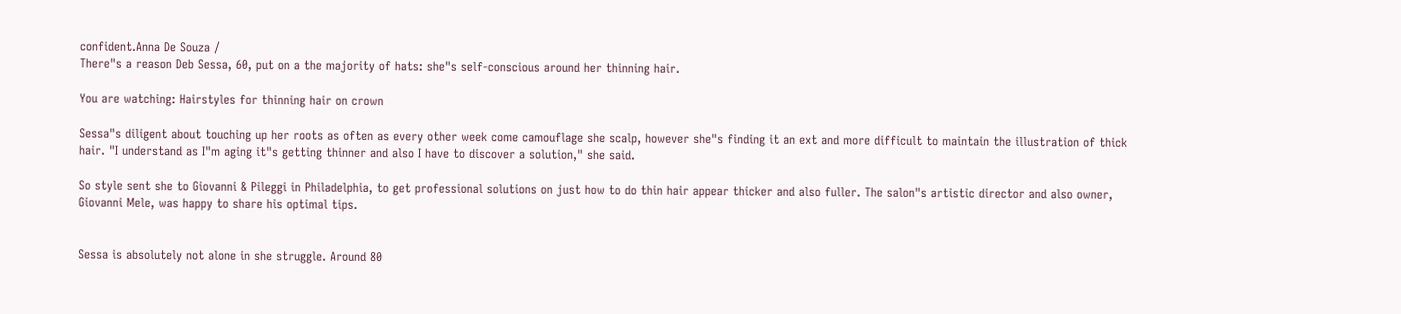confident.Anna De Souza /
There"s a reason Deb Sessa, 60, put on a the majority of hats: she"s self-conscious around her thinning hair.

You are watching: Hairstyles for thinning hair on crown

Sessa"s diligent about touching up her roots as often as every other week come camouflage she scalp, however she"s finding it an ext and more difficult to maintain the illustration of thick hair. "I understand as I"m aging it"s getting thinner and also I have to discover a solution," she said.

So style sent she to Giovanni & Pileggi in Philadelphia, to get professional solutions on just how to do thin hair appear thicker and also fuller. The salon"s artistic director and also owner, Giovanni Mele, was happy to share his optimal tips.


Sessa is absolutely not alone in she struggle. Around 80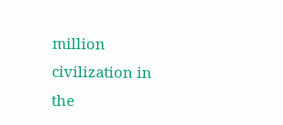million civilization in the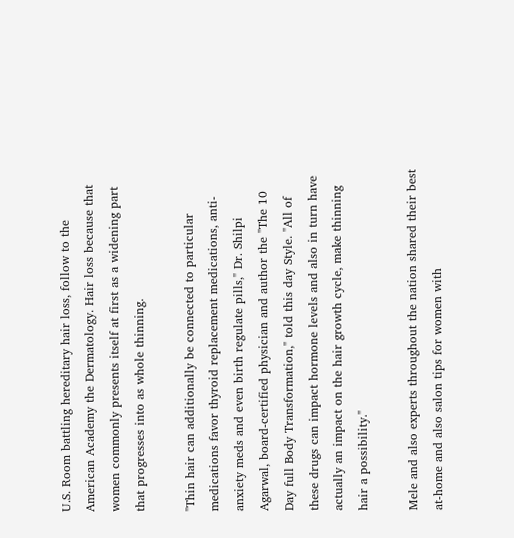U.S. Room battling hereditary hair loss, follow to the American Academy the Dermatology. Hair loss because that women commonly presents itself at first as a widening part that progresses into as whole thinning.

"Thin hair can additionally be connected to particular medications favor thyroid replacement medications, anti-anxiety meds and even birth regulate pills," Dr. Shilpi Agarwal, board-certified physician and author the "The 10 Day full Body Transformation," told this day Style. "All of these drugs can impact hormone levels and also in turn have actually an impact on the hair growth cycle, make thinning hair a possibility."

Mele and also experts throughout the nation shared their best at-home and also salon tips for women with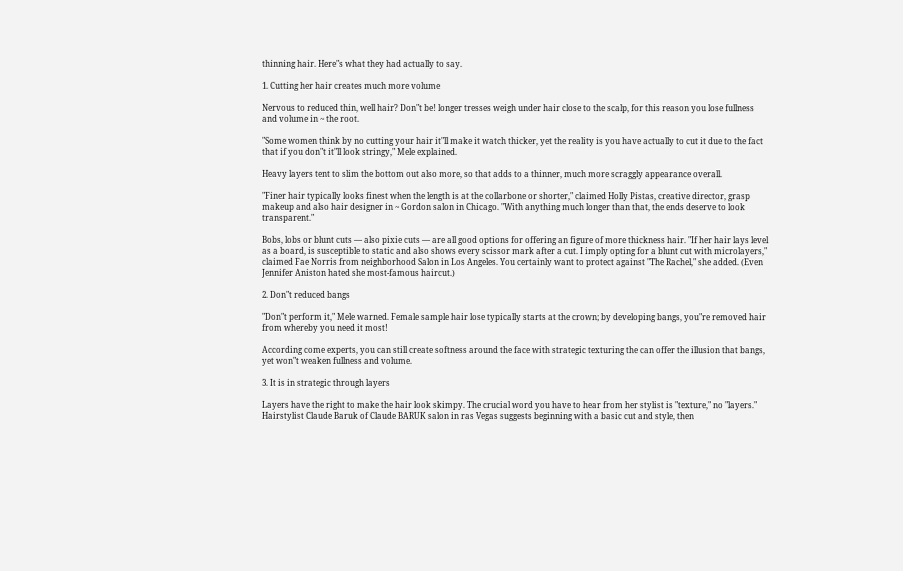thinning hair. Here"s what they had actually to say.

1. Cutting her hair creates much more volume

Nervous to reduced thin, well hair? Don"t be! longer tresses weigh under hair close to the scalp, for this reason you lose fullness and volume in ~ the root.

"Some women think by no cutting your hair it"ll make it watch thicker, yet the reality is you have actually to cut it due to the fact that if you don"t it"ll look stringy," Mele explained.

Heavy layers tent to slim the bottom out also more, so that adds to a thinner, much more scraggly appearance overall.

"Finer hair typically looks finest when the length is at the collarbone or shorter," claimed Holly Pistas, creative director, grasp makeup and also hair designer in ~ Gordon salon in Chicago. "With anything much longer than that, the ends deserve to look transparent."

Bobs, lobs or blunt cuts — also pixie cuts — are all good options for offering an figure of more thickness hair. "If her hair lays level as a board, is susceptible to static and also shows every scissor mark after a cut. I imply opting for a blunt cut with microlayers," claimed Fae Norris from neighborhood Salon in Los Angeles. You certainly want to protect against "The Rachel," she added. (Even Jennifer Aniston hated she most-famous haircut.)

2. Don"t reduced bangs

"Don"t perform it," Mele warned. Female sample hair lose typically starts at the crown; by developing bangs, you"re removed hair from whereby you need it most!

According come experts, you can still create softness around the face with strategic texturing the can offer the illusion that bangs, yet won"t weaken fullness and volume.

3. It is in strategic through layers

Layers have the right to make the hair look skimpy. The crucial word you have to hear from her stylist is "texture," no "layers." Hairstylist Claude Baruk of Claude BARUK salon in ras Vegas suggests beginning with a basic cut and style, then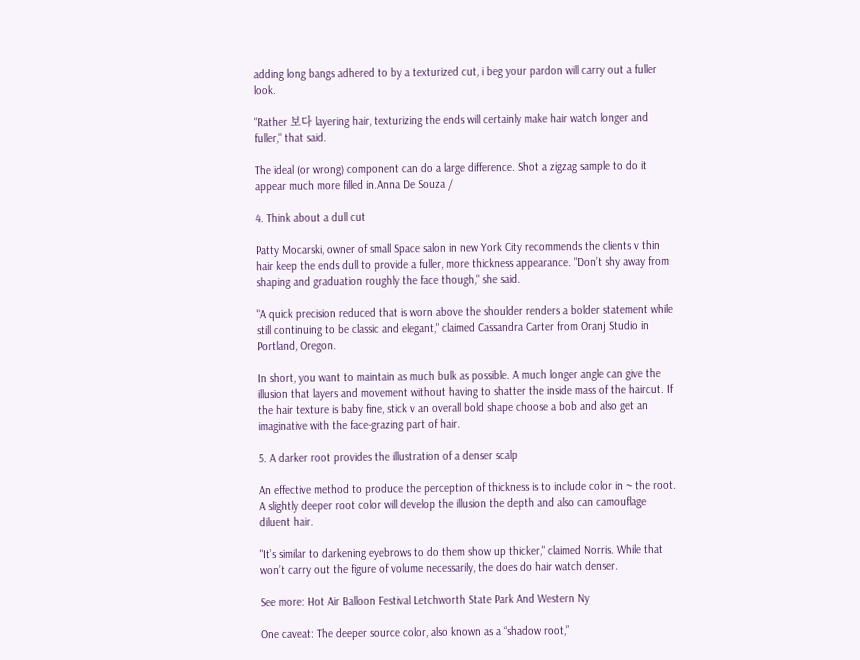adding long bangs adhered to by a texturized cut, i beg your pardon will carry out a fuller look.

"Rather 보다 layering hair, texturizing the ends will certainly make hair watch longer and fuller," that said.

The ideal (or wrong) component can do a large difference. Shot a zigzag sample to do it appear much more filled in.Anna De Souza /

4. Think about a dull cut

Patty Mocarski, owner of small Space salon in new York City recommends the clients v thin hair keep the ends dull to provide a fuller, more thickness appearance. "Don’t shy away from shaping and graduation roughly the face though," she said.

"A quick precision reduced that is worn above the shoulder renders a bolder statement while still continuing to be classic and elegant," claimed Cassandra Carter from Oranj Studio in Portland, Oregon.

In short, you want to maintain as much bulk as possible. A much longer angle can give the illusion that layers and movement without having to shatter the inside mass of the haircut. If the hair texture is baby fine, stick v an overall bold shape choose a bob and also get an imaginative with the face-grazing part of hair.

5. A darker root provides the illustration of a denser scalp

An effective method to produce the perception of thickness is to include color in ~ the root. A slightly deeper root color will develop the illusion the depth and also can camouflage diluent hair.

"It’s similar to darkening eyebrows to do them show up thicker," claimed Norris. While that won’t carry out the figure of volume necessarily, the does do hair watch denser.

See more: Hot Air Balloon Festival Letchworth State Park And Western Ny

One caveat: The deeper source color, also known as a “shadow root,”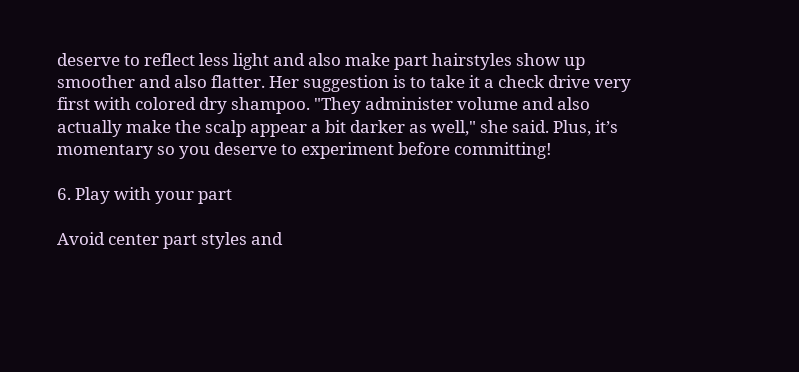deserve to reflect less light and also make part hairstyles show up smoother and also flatter. Her suggestion is to take it a check drive very first with colored dry shampoo. "They administer volume and also actually make the scalp appear a bit darker as well," she said. Plus, it’s momentary so you deserve to experiment before committing!

6. Play with your part

Avoid center part styles and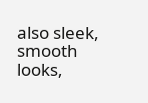also sleek, smooth looks,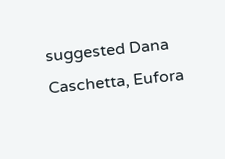suggested Dana Caschetta, Eufora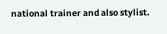national trainer and also stylist.